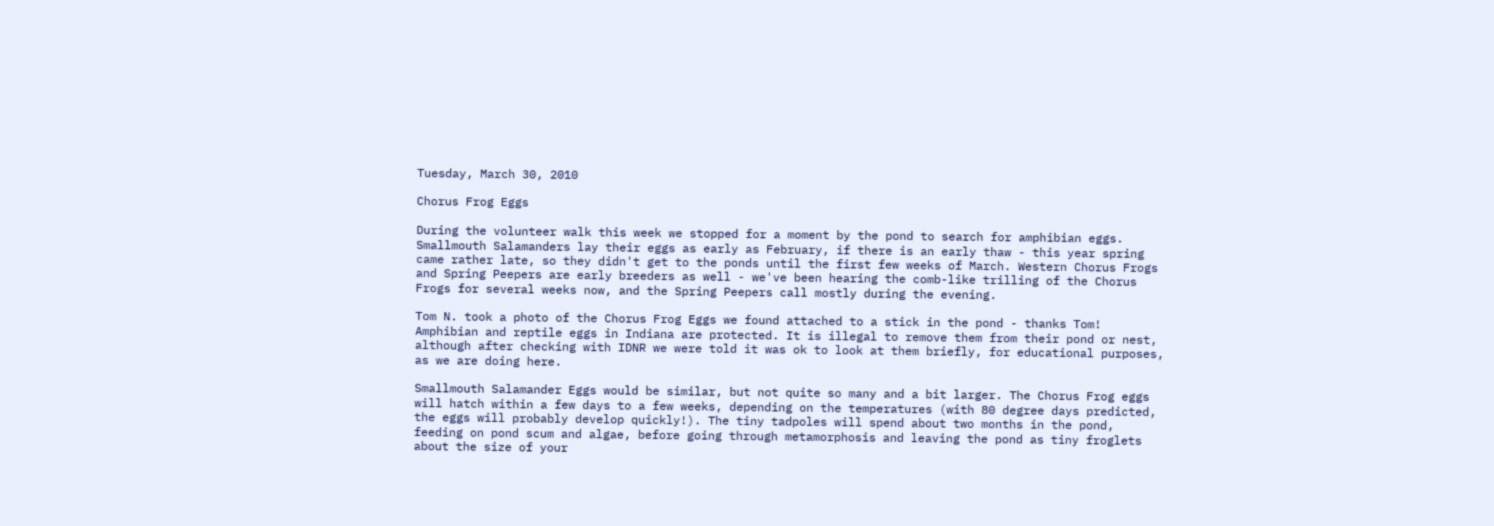Tuesday, March 30, 2010

Chorus Frog Eggs

During the volunteer walk this week we stopped for a moment by the pond to search for amphibian eggs. Smallmouth Salamanders lay their eggs as early as February, if there is an early thaw - this year spring came rather late, so they didn't get to the ponds until the first few weeks of March. Western Chorus Frogs and Spring Peepers are early breeders as well - we've been hearing the comb-like trilling of the Chorus Frogs for several weeks now, and the Spring Peepers call mostly during the evening.

Tom N. took a photo of the Chorus Frog Eggs we found attached to a stick in the pond - thanks Tom! Amphibian and reptile eggs in Indiana are protected. It is illegal to remove them from their pond or nest, although after checking with IDNR we were told it was ok to look at them briefly, for educational purposes, as we are doing here.

Smallmouth Salamander Eggs would be similar, but not quite so many and a bit larger. The Chorus Frog eggs will hatch within a few days to a few weeks, depending on the temperatures (with 80 degree days predicted, the eggs will probably develop quickly!). The tiny tadpoles will spend about two months in the pond, feeding on pond scum and algae, before going through metamorphosis and leaving the pond as tiny froglets about the size of your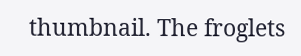thumbnail. The froglets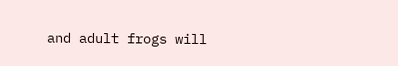and adult frogs will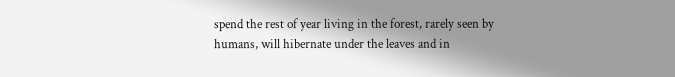spend the rest of year living in the forest, rarely seen by humans, will hibernate under the leaves and in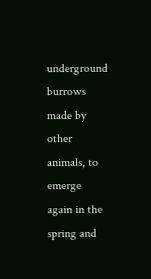underground burrows made by other animals, to emerge again in the spring and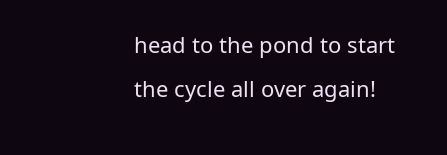head to the pond to start the cycle all over again!